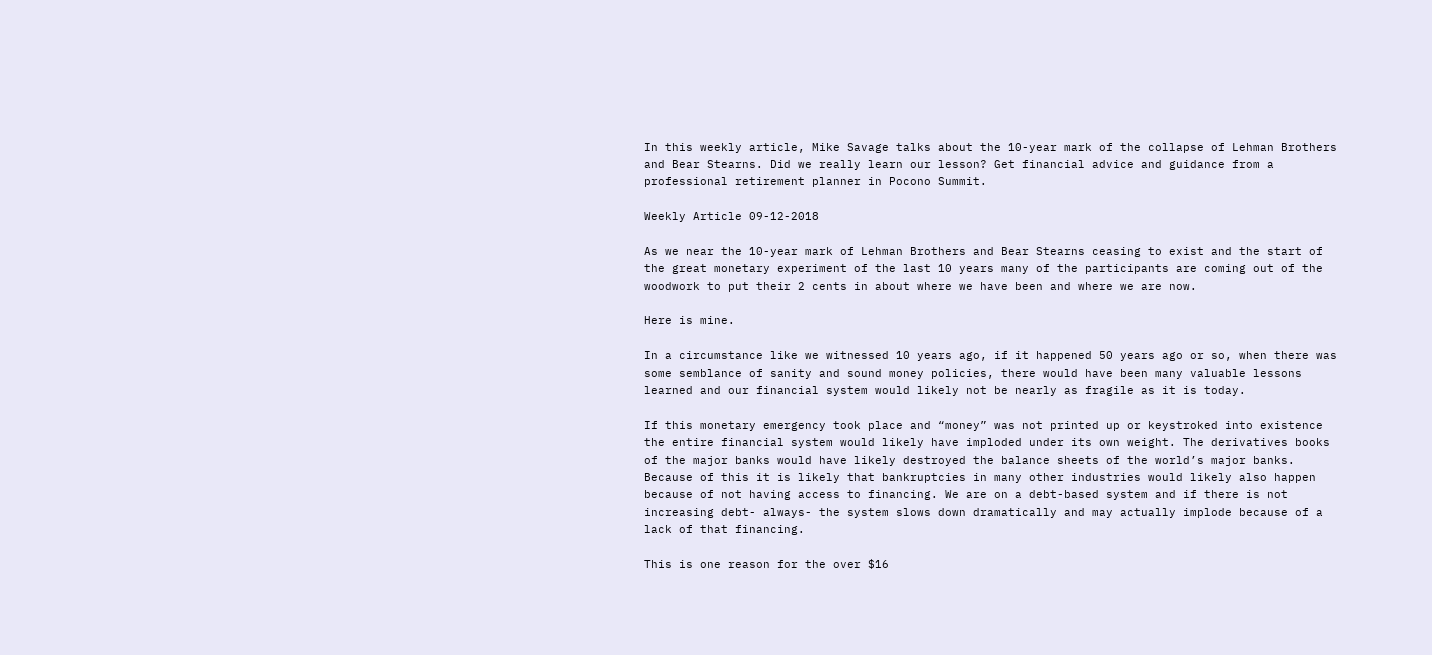In this weekly article, Mike Savage talks about the 10-year mark of the collapse of Lehman Brothers and Bear Stearns. Did we really learn our lesson? Get financial advice and guidance from a professional retirement planner in Pocono Summit.

Weekly Article 09-12-2018

As we near the 10-year mark of Lehman Brothers and Bear Stearns ceasing to exist and the start of the great monetary experiment of the last 10 years many of the participants are coming out of the woodwork to put their 2 cents in about where we have been and where we are now.

Here is mine.

In a circumstance like we witnessed 10 years ago, if it happened 50 years ago or so, when there was some semblance of sanity and sound money policies, there would have been many valuable lessons learned and our financial system would likely not be nearly as fragile as it is today.

If this monetary emergency took place and “money” was not printed up or keystroked into existence the entire financial system would likely have imploded under its own weight. The derivatives books of the major banks would have likely destroyed the balance sheets of the world’s major banks. Because of this it is likely that bankruptcies in many other industries would likely also happen because of not having access to financing. We are on a debt-based system and if there is not increasing debt- always- the system slows down dramatically and may actually implode because of a lack of that financing.

This is one reason for the over $16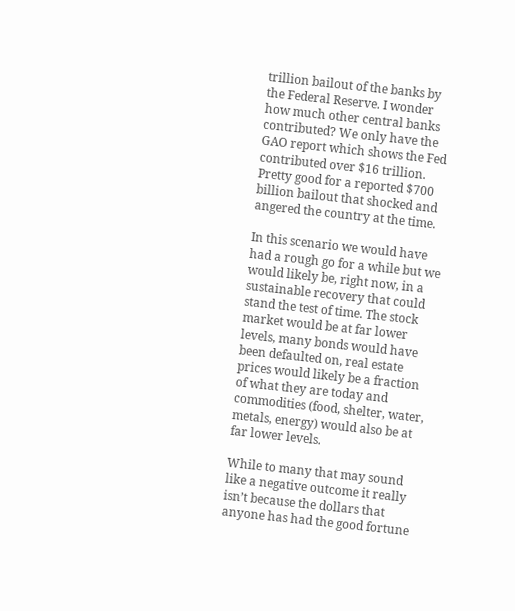trillion bailout of the banks by the Federal Reserve. I wonder how much other central banks contributed? We only have the GAO report which shows the Fed contributed over $16 trillion. Pretty good for a reported $700 billion bailout that shocked and angered the country at the time.

In this scenario we would have had a rough go for a while but we would likely be, right now, in a sustainable recovery that could stand the test of time. The stock market would be at far lower levels, many bonds would have been defaulted on, real estate prices would likely be a fraction of what they are today and commodities (food, shelter, water, metals, energy) would also be at far lower levels.

While to many that may sound like a negative outcome it really isn’t because the dollars that anyone has had the good fortune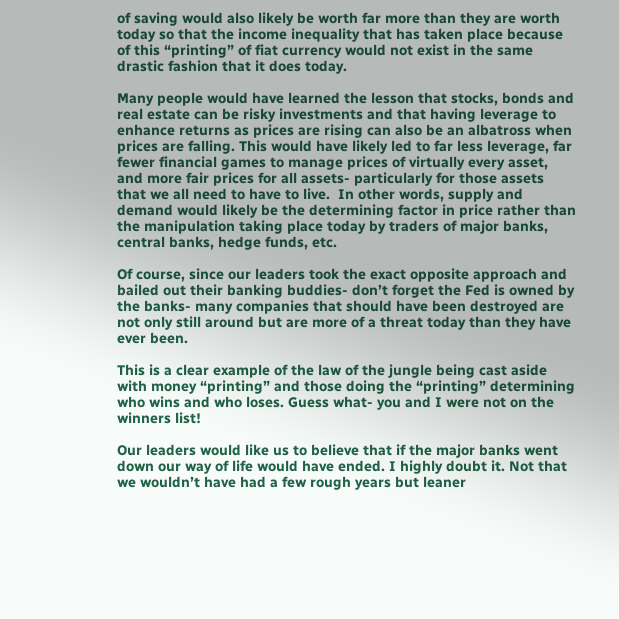of saving would also likely be worth far more than they are worth today so that the income inequality that has taken place because of this “printing” of fiat currency would not exist in the same drastic fashion that it does today.

Many people would have learned the lesson that stocks, bonds and real estate can be risky investments and that having leverage to enhance returns as prices are rising can also be an albatross when prices are falling. This would have likely led to far less leverage, far fewer financial games to manage prices of virtually every asset, and more fair prices for all assets- particularly for those assets that we all need to have to live.  In other words, supply and demand would likely be the determining factor in price rather than the manipulation taking place today by traders of major banks, central banks, hedge funds, etc.

Of course, since our leaders took the exact opposite approach and bailed out their banking buddies- don’t forget the Fed is owned by the banks- many companies that should have been destroyed are not only still around but are more of a threat today than they have ever been.

This is a clear example of the law of the jungle being cast aside with money “printing” and those doing the “printing” determining who wins and who loses. Guess what- you and I were not on the winners list!

Our leaders would like us to believe that if the major banks went down our way of life would have ended. I highly doubt it. Not that we wouldn’t have had a few rough years but leaner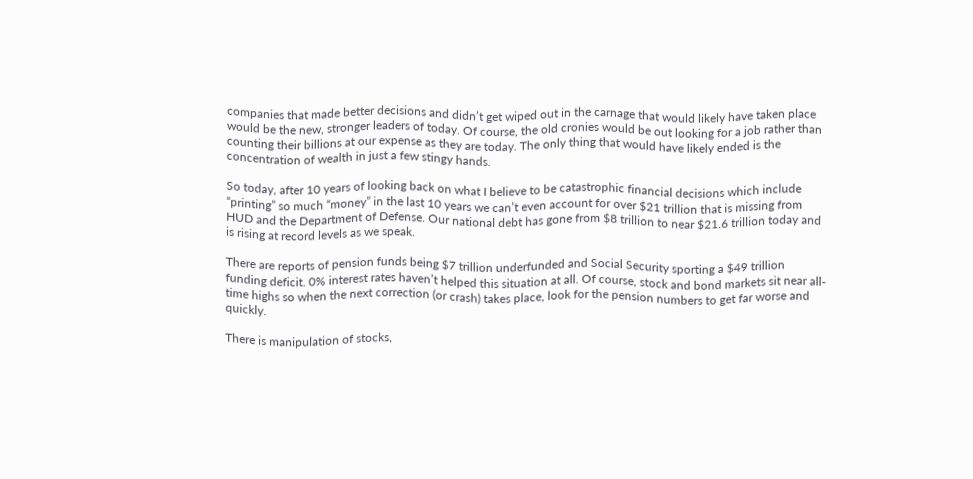companies that made better decisions and didn’t get wiped out in the carnage that would likely have taken place would be the new, stronger leaders of today. Of course, the old cronies would be out looking for a job rather than counting their billions at our expense as they are today. The only thing that would have likely ended is the concentration of wealth in just a few stingy hands.

So today, after 10 years of looking back on what I believe to be catastrophic financial decisions which include “printing” so much “money” in the last 10 years we can’t even account for over $21 trillion that is missing from HUD and the Department of Defense. Our national debt has gone from $8 trillion to near $21.6 trillion today and is rising at record levels as we speak.

There are reports of pension funds being $7 trillion underfunded and Social Security sporting a $49 trillion funding deficit. 0% interest rates haven’t helped this situation at all. Of course, stock and bond markets sit near all-time highs so when the next correction (or crash) takes place, look for the pension numbers to get far worse and quickly.

There is manipulation of stocks,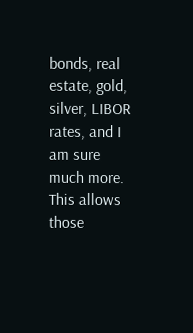bonds, real estate, gold, silver, LIBOR rates, and I am sure much more. This allows those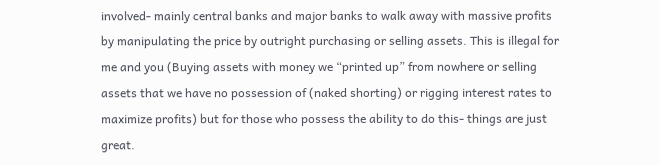involved- mainly central banks and major banks to walk away with massive profits by manipulating the price by outright purchasing or selling assets. This is illegal for me and you (Buying assets with money we “printed up” from nowhere or selling assets that we have no possession of (naked shorting) or rigging interest rates to maximize profits) but for those who possess the ability to do this- things are just great.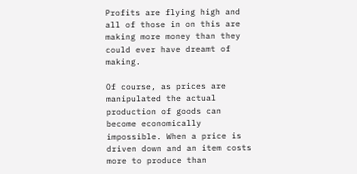Profits are flying high and all of those in on this are making more money than they could ever have dreamt of making.

Of course, as prices are manipulated the actual production of goods can become economically impossible. When a price is driven down and an item costs more to produce than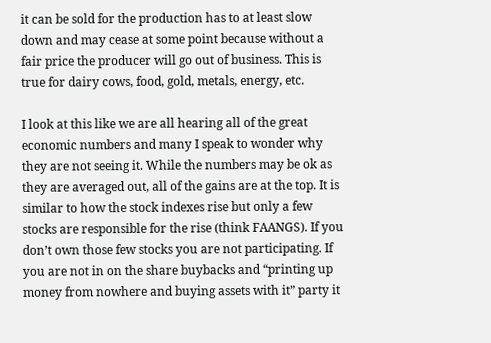it can be sold for the production has to at least slow down and may cease at some point because without a fair price the producer will go out of business. This is true for dairy cows, food, gold, metals, energy, etc.

I look at this like we are all hearing all of the great economic numbers and many I speak to wonder why they are not seeing it. While the numbers may be ok as they are averaged out, all of the gains are at the top. It is similar to how the stock indexes rise but only a few stocks are responsible for the rise (think FAANGS). If you don’t own those few stocks you are not participating. If you are not in on the share buybacks and “printing up money from nowhere and buying assets with it” party it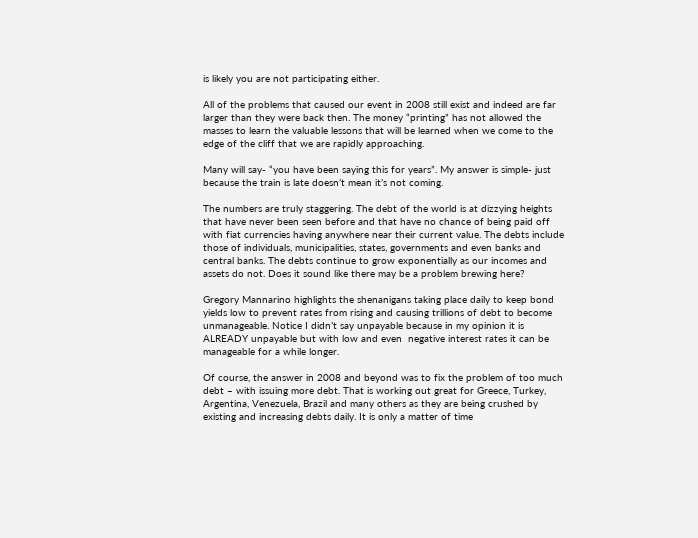is likely you are not participating either.

All of the problems that caused our event in 2008 still exist and indeed are far larger than they were back then. The money “printing” has not allowed the masses to learn the valuable lessons that will be learned when we come to the edge of the cliff that we are rapidly approaching.

Many will say- “you have been saying this for years”. My answer is simple- just because the train is late doesn’t mean it’s not coming.

The numbers are truly staggering. The debt of the world is at dizzying heights that have never been seen before and that have no chance of being paid off with fiat currencies having anywhere near their current value. The debts include those of individuals, municipalities, states, governments and even banks and central banks. The debts continue to grow exponentially as our incomes and assets do not. Does it sound like there may be a problem brewing here?

Gregory Mannarino highlights the shenanigans taking place daily to keep bond yields low to prevent rates from rising and causing trillions of debt to become unmanageable. Notice I didn’t say unpayable because in my opinion it is ALREADY unpayable but with low and even  negative interest rates it can be manageable for a while longer.

Of course, the answer in 2008 and beyond was to fix the problem of too much debt – with issuing more debt. That is working out great for Greece, Turkey, Argentina, Venezuela, Brazil and many others as they are being crushed by existing and increasing debts daily. It is only a matter of time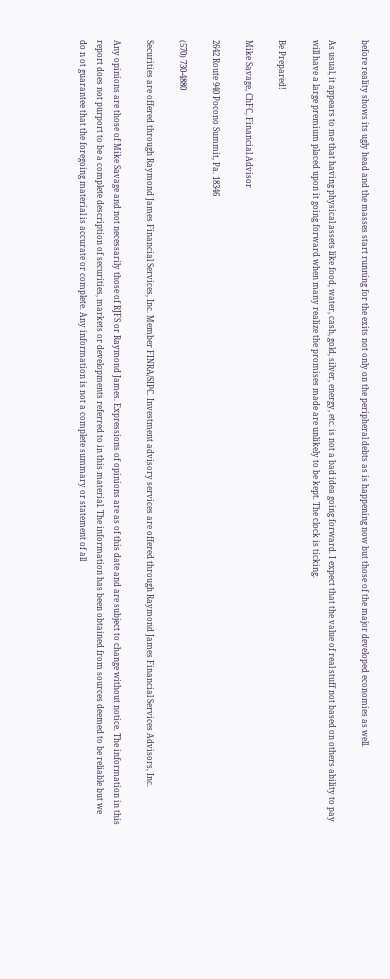before reality shows its ugly head and the masses start running for the exits not only on the peripheral debts as is happening now but those of the major developed economies as well.

As usual, it appears to me that having physical assets like food, water, cash, gold, silver, energy, etc. is not a bad idea going forward. I expect that the value of real stuff not based on others ability to pay will have a large premium placed upon it going forward when many realize the promises made are unlikely to be kept. The clock is ticking.

Be Prepared!

Mike Savage, ChFC, Financial Advisor

2642 Route 940 Pocono Summit, Pa. 18346

(570) 730-4880

Securities are offered through Raymond James Financial Services, Inc. Member FINRA/SIPC. Investment advisory services are offered through Raymond James Financial Services Advisors, Inc.

Any opinions are those of Mike Savage and not necessarily those of RJFS or Raymond James. Expressions of opinions are as of this date and are subject to change without notice. The information in this report does not purport to be a complete description of securities, markets or developments referred to in this material. The information has been obtained from sources deemed to be reliable but we do n ot guarantee that the foregoing material is accurate or complete. Any information is not a complete summary or statement of all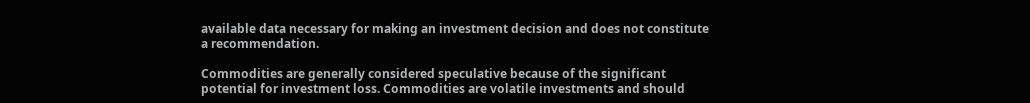available data necessary for making an investment decision and does not constitute a recommendation.

Commodities are generally considered speculative because of the significant potential for investment loss. Commodities are volatile investments and should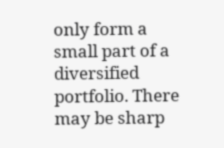only form a small part of a diversified portfolio. There may be sharp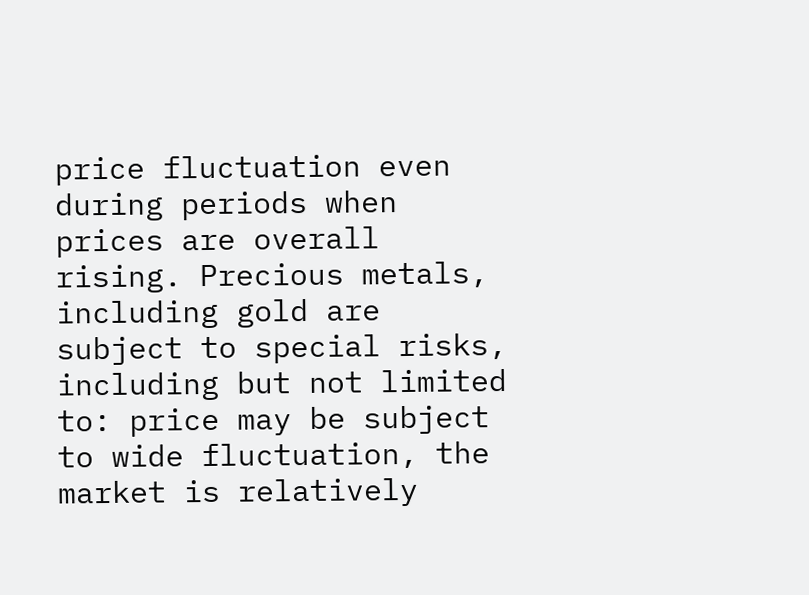price fluctuation even during periods when prices are overall rising. Precious metals, including gold are subject to special risks, including but not limited to: price may be subject to wide fluctuation, the market is relatively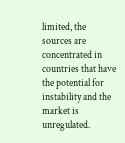limited, the sources are concentrated in countries that have the potential for instability and the market is unregulated.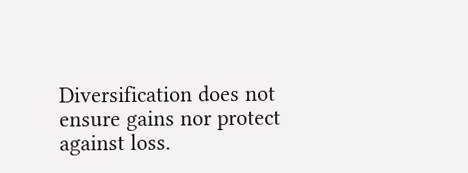Diversification does not ensure gains nor protect against loss.